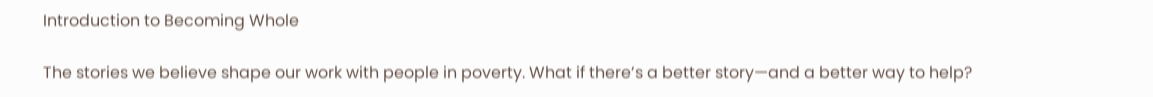Introduction to Becoming Whole

The stories we believe shape our work with people in poverty. What if there’s a better story—and a better way to help?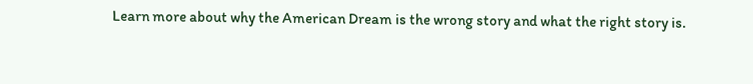Learn more about why the American Dream is the wrong story and what the right story is.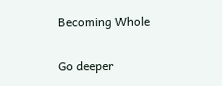Becoming Whole

Go deeper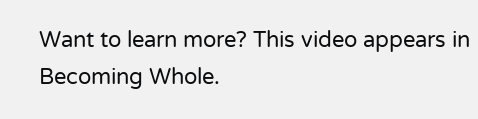Want to learn more? This video appears in Becoming Whole.